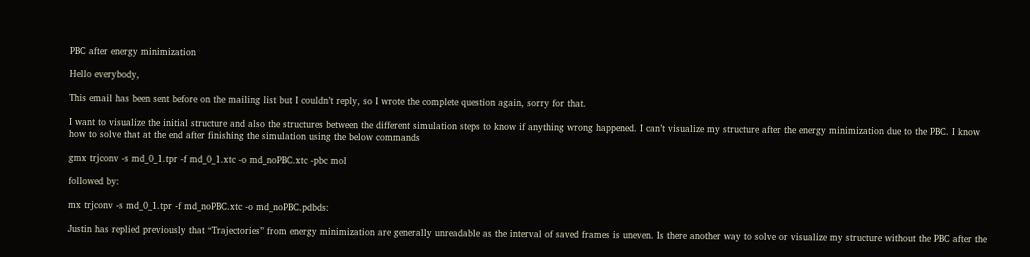PBC after energy minimization

Hello everybody,

This email has been sent before on the mailing list but I couldn’t reply, so I wrote the complete question again, sorry for that.

I want to visualize the initial structure and also the structures between the different simulation steps to know if anything wrong happened. I can’t visualize my structure after the energy minimization due to the PBC. I know how to solve that at the end after finishing the simulation using the below commands

gmx trjconv -s md_0_1.tpr -f md_0_1.xtc -o md_noPBC.xtc -pbc mol

followed by:

mx trjconv -s md_0_1.tpr -f md_noPBC.xtc -o md_noPBC.pdbds:

Justin has replied previously that “Trajectories” from energy minimization are generally unreadable as the interval of saved frames is uneven. Is there another way to solve or visualize my structure without the PBC after the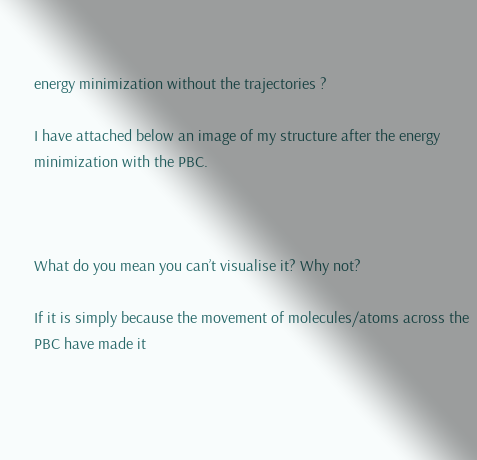energy minimization without the trajectories ?

I have attached below an image of my structure after the energy minimization with the PBC.



What do you mean you can’t visualise it? Why not?

If it is simply because the movement of molecules/atoms across the PBC have made it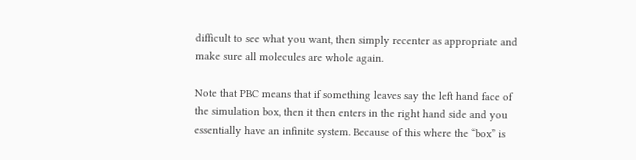difficult to see what you want, then simply recenter as appropriate and make sure all molecules are whole again.

Note that PBC means that if something leaves say the left hand face of the simulation box, then it then enters in the right hand side and you essentially have an infinite system. Because of this where the “box” is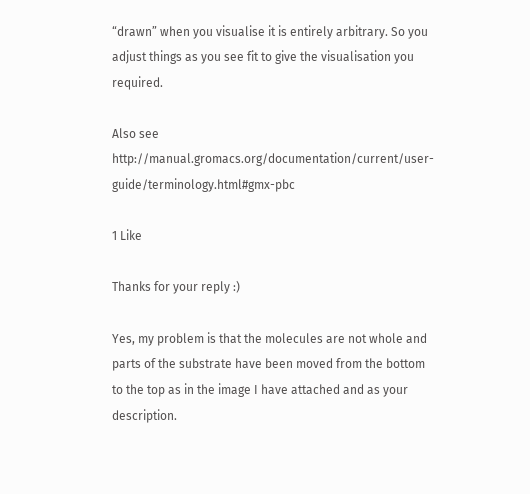“drawn” when you visualise it is entirely arbitrary. So you adjust things as you see fit to give the visualisation you required.

Also see http://manual.gromacs.org/documentation/current/user-guide/terminology.html#gmx-pbc

1 Like

Thanks for your reply :)

Yes, my problem is that the molecules are not whole and parts of the substrate have been moved from the bottom to the top as in the image I have attached and as your description.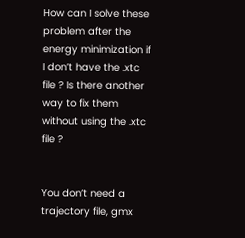How can I solve these problem after the energy minimization if I don’t have the .xtc file ? Is there another way to fix them without using the .xtc file ?


You don’t need a trajectory file, gmx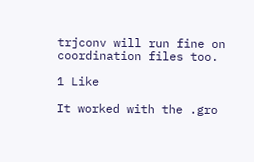trjconv will run fine on coordination files too.

1 Like

It worked with the .gro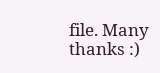file. Many thanks :)